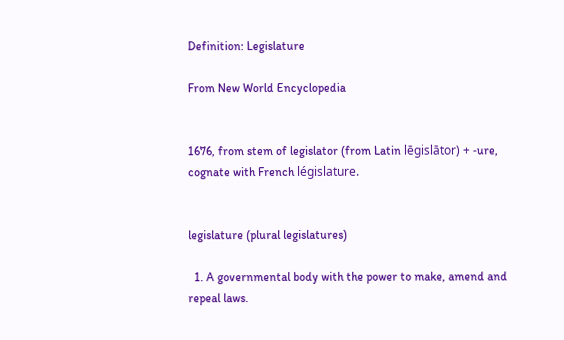Definition: Legislature

From New World Encyclopedia


1676, from stem of legislator (from Latin lēgislātor) + -ure, cognate with French législature.


legislature (plural legislatures)

  1. A governmental body with the power to make, amend and repeal laws.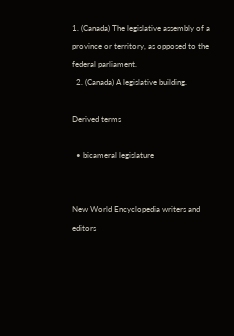1. (Canada) The legislative assembly of a province or territory, as opposed to the federal parliament.
  2. (Canada) A legislative building.

Derived terms

  • bicameral legislature


New World Encyclopedia writers and editors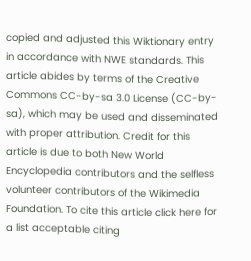copied and adjusted this Wiktionary entry in accordance with NWE standards. This article abides by terms of the Creative Commons CC-by-sa 3.0 License (CC-by-sa), which may be used and disseminated with proper attribution. Credit for this article is due to both New World Encyclopedia contributors and the selfless volunteer contributors of the Wikimedia Foundation. To cite this article click here for a list acceptable citing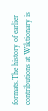formats.The history of earlier contributions at Wiktionary is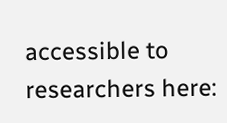accessible to researchers here: